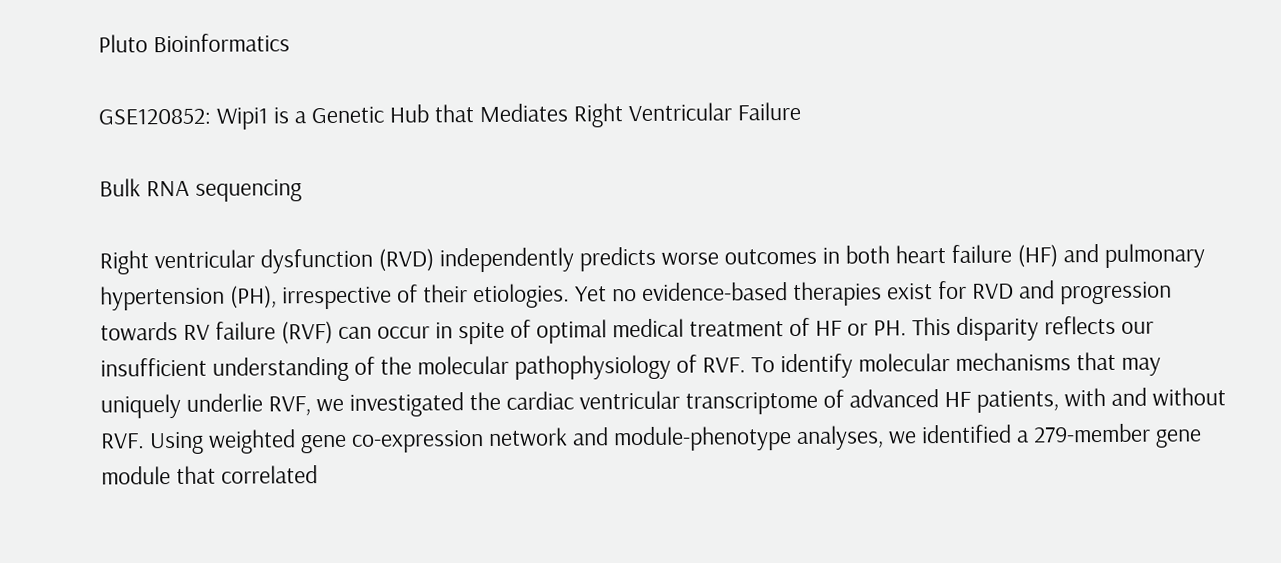Pluto Bioinformatics

GSE120852: Wipi1 is a Genetic Hub that Mediates Right Ventricular Failure

Bulk RNA sequencing

Right ventricular dysfunction (RVD) independently predicts worse outcomes in both heart failure (HF) and pulmonary hypertension (PH), irrespective of their etiologies. Yet no evidence-based therapies exist for RVD and progression towards RV failure (RVF) can occur in spite of optimal medical treatment of HF or PH. This disparity reflects our insufficient understanding of the molecular pathophysiology of RVF. To identify molecular mechanisms that may uniquely underlie RVF, we investigated the cardiac ventricular transcriptome of advanced HF patients, with and without RVF. Using weighted gene co-expression network and module-phenotype analyses, we identified a 279-member gene module that correlated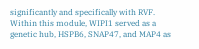significantly and specifically with RVF. Within this module, WIPI1 served as a genetic hub, HSPB6, SNAP47, and MAP4 as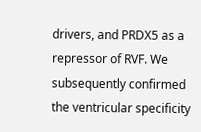drivers, and PRDX5 as a repressor of RVF. We subsequently confirmed the ventricular specificity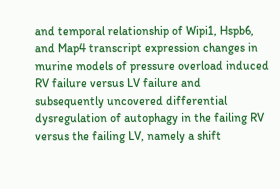and temporal relationship of Wipi1, Hspb6, and Map4 transcript expression changes in murine models of pressure overload induced RV failure versus LV failure and subsequently uncovered differential dysregulation of autophagy in the failing RV versus the failing LV, namely a shift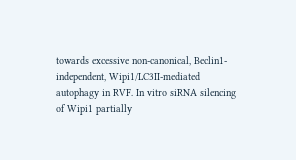towards excessive non-canonical, Beclin1-independent, Wipi1/LC3II-mediated autophagy in RVF. In vitro siRNA silencing of Wipi1 partially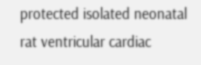protected isolated neonatal rat ventricular cardiac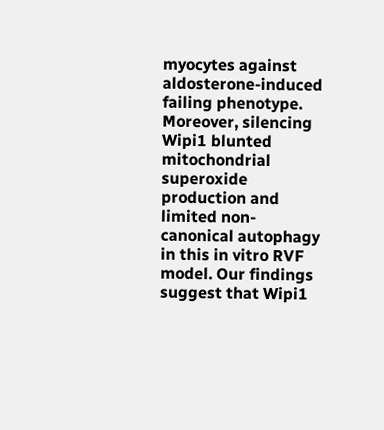myocytes against aldosterone-induced failing phenotype. Moreover, silencing Wipi1 blunted mitochondrial superoxide production and limited non-canonical autophagy in this in vitro RVF model. Our findings suggest that Wipi1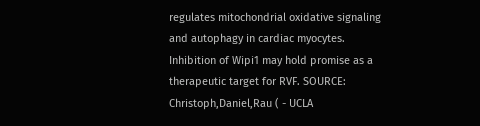regulates mitochondrial oxidative signaling and autophagy in cardiac myocytes. Inhibition of Wipi1 may hold promise as a therapeutic target for RVF. SOURCE: Christoph,Daniel,Rau ( - UCLA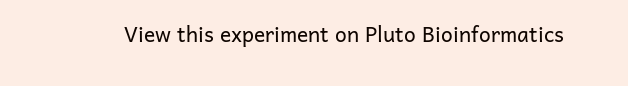View this experiment on Pluto Bioinformatics